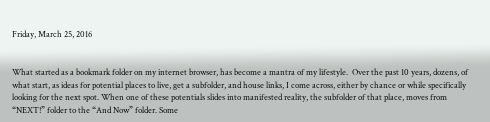Friday, March 25, 2016


What started as a bookmark folder on my internet browser, has become a mantra of my lifestyle.  Over the past 10 years, dozens, of what start, as ideas for potential places to live, get a subfolder, and house links, I come across, either by chance or while specifically looking for the next spot. When one of these potentials slides into manifested reality, the subfolder of that place, moves from “NEXT!” folder to the “And Now” folder. Some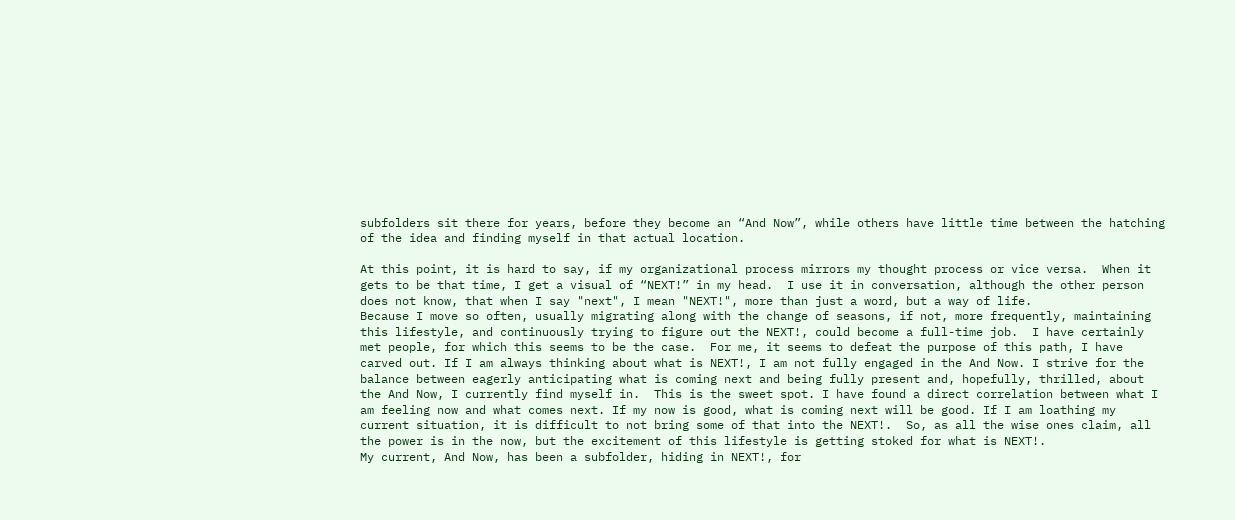subfolders sit there for years, before they become an “And Now”, while others have little time between the hatching of the idea and finding myself in that actual location.

At this point, it is hard to say, if my organizational process mirrors my thought process or vice versa.  When it gets to be that time, I get a visual of “NEXT!” in my head.  I use it in conversation, although the other person does not know, that when I say "next", I mean "NEXT!", more than just a word, but a way of life.
Because I move so often, usually migrating along with the change of seasons, if not, more frequently, maintaining this lifestyle, and continuously trying to figure out the NEXT!, could become a full-time job.  I have certainly met people, for which this seems to be the case.  For me, it seems to defeat the purpose of this path, I have carved out. If I am always thinking about what is NEXT!, I am not fully engaged in the And Now. I strive for the balance between eagerly anticipating what is coming next and being fully present and, hopefully, thrilled, about the And Now, I currently find myself in.  This is the sweet spot. I have found a direct correlation between what I am feeling now and what comes next. If my now is good, what is coming next will be good. If I am loathing my current situation, it is difficult to not bring some of that into the NEXT!.  So, as all the wise ones claim, all the power is in the now, but the excitement of this lifestyle is getting stoked for what is NEXT!.
My current, And Now, has been a subfolder, hiding in NEXT!, for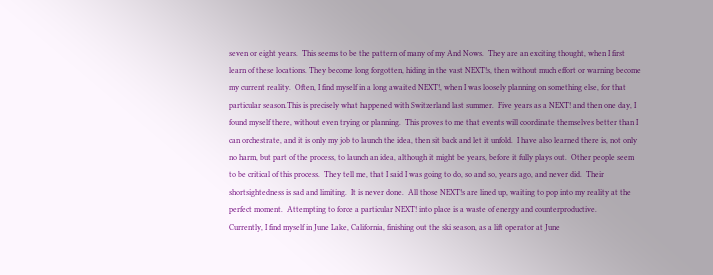seven or eight years.  This seems to be the pattern of many of my And Nows.  They are an exciting thought, when I first learn of these locations. They become long forgotten, hiding in the vast NEXT!s, then without much effort or warning become my current reality.  Often, I find myself in a long awaited NEXT!, when I was loosely planning on something else, for that particular season.This is precisely what happened with Switzerland last summer.  Five years as a NEXT! and then one day, I found myself there, without even trying or planning.  This proves to me that events will coordinate themselves better than I can orchestrate, and it is only my job to launch the idea, then sit back and let it unfold.  I have also learned there is, not only no harm, but part of the process, to launch an idea, although it might be years, before it fully plays out.  Other people seem to be critical of this process.  They tell me, that I said I was going to do, so and so, years ago, and never did.  Their shortsightedness is sad and limiting.  It is never done.  All those NEXT!s are lined up, waiting to pop into my reality at the perfect moment.  Attempting to force a particular NEXT! into place is a waste of energy and counterproductive.
Currently, I find myself in June Lake, California, finishing out the ski season, as a lift operator at June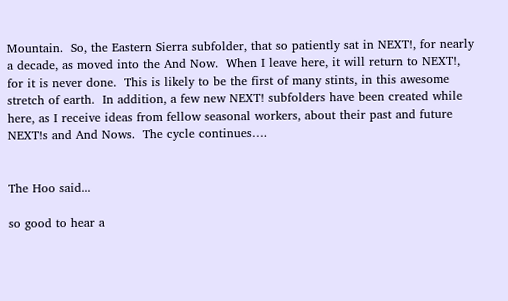Mountain.  So, the Eastern Sierra subfolder, that so patiently sat in NEXT!, for nearly a decade, as moved into the And Now.  When I leave here, it will return to NEXT!, for it is never done.  This is likely to be the first of many stints, in this awesome stretch of earth.  In addition, a few new NEXT! subfolders have been created while here, as I receive ideas from fellow seasonal workers, about their past and future NEXT!s and And Nows.  The cycle continues….


The Hoo said...

so good to hear a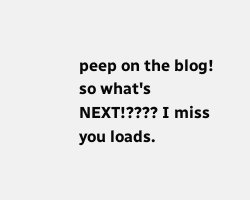peep on the blog! so what's NEXT!???? I miss you loads.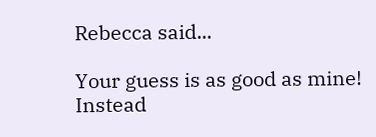Rebecca said...

Your guess is as good as mine! Instead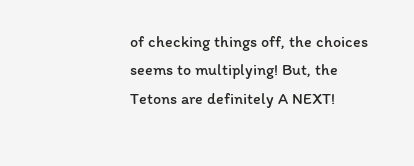of checking things off, the choices seems to multiplying! But, the Tetons are definitely A NEXT!